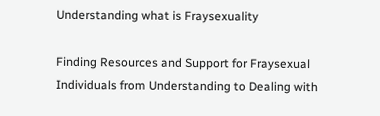Understanding what is Fraysexuality

Finding Resources and Support for Fraysexual Individuals from Understanding to Dealing with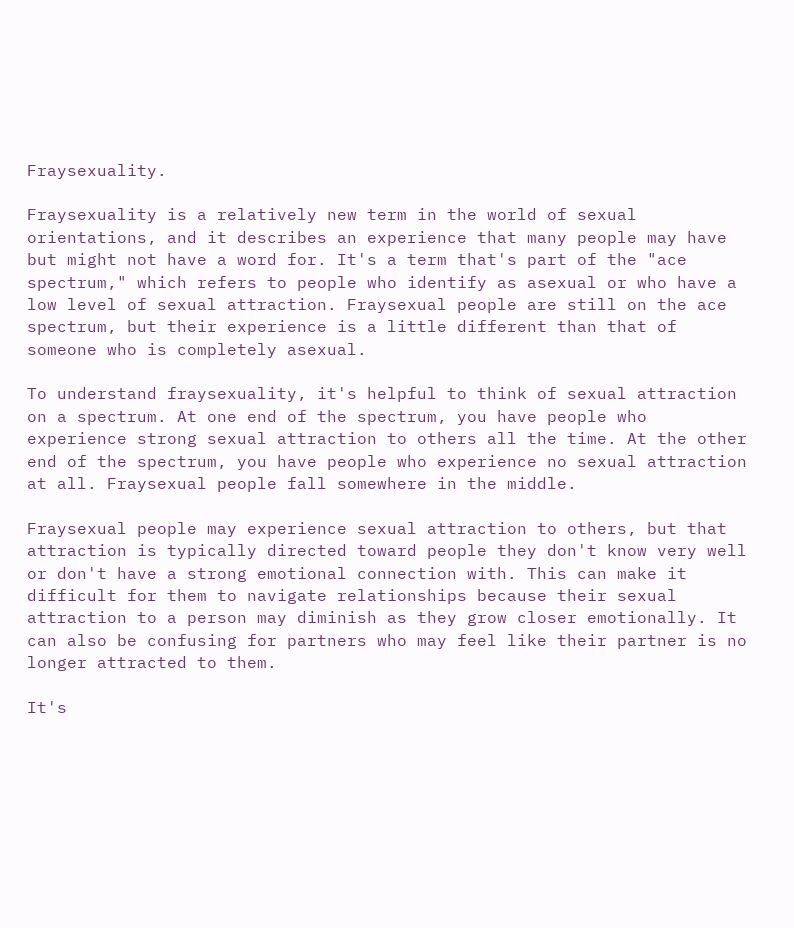Fraysexuality.

Fraysexuality is a relatively new term in the world of sexual orientations, and it describes an experience that many people may have but might not have a word for. It's a term that's part of the "ace spectrum," which refers to people who identify as asexual or who have a low level of sexual attraction. Fraysexual people are still on the ace spectrum, but their experience is a little different than that of someone who is completely asexual.

To understand fraysexuality, it's helpful to think of sexual attraction on a spectrum. At one end of the spectrum, you have people who experience strong sexual attraction to others all the time. At the other end of the spectrum, you have people who experience no sexual attraction at all. Fraysexual people fall somewhere in the middle.

Fraysexual people may experience sexual attraction to others, but that attraction is typically directed toward people they don't know very well or don't have a strong emotional connection with. This can make it difficult for them to navigate relationships because their sexual attraction to a person may diminish as they grow closer emotionally. It can also be confusing for partners who may feel like their partner is no longer attracted to them.

It's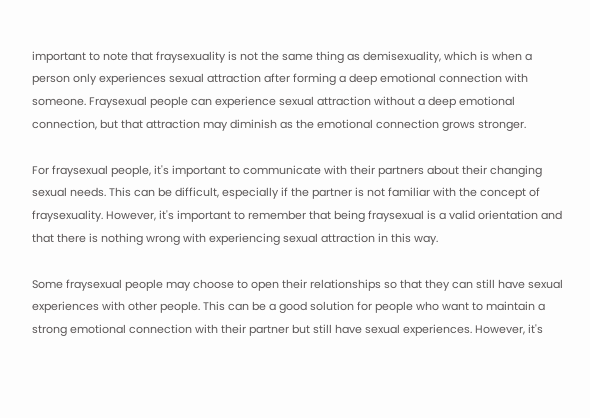important to note that fraysexuality is not the same thing as demisexuality, which is when a person only experiences sexual attraction after forming a deep emotional connection with someone. Fraysexual people can experience sexual attraction without a deep emotional connection, but that attraction may diminish as the emotional connection grows stronger.

For fraysexual people, it's important to communicate with their partners about their changing sexual needs. This can be difficult, especially if the partner is not familiar with the concept of fraysexuality. However, it's important to remember that being fraysexual is a valid orientation and that there is nothing wrong with experiencing sexual attraction in this way.

Some fraysexual people may choose to open their relationships so that they can still have sexual experiences with other people. This can be a good solution for people who want to maintain a strong emotional connection with their partner but still have sexual experiences. However, it's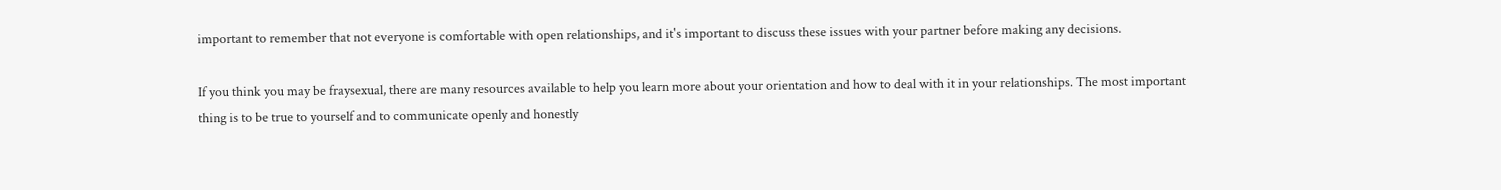important to remember that not everyone is comfortable with open relationships, and it's important to discuss these issues with your partner before making any decisions.

If you think you may be fraysexual, there are many resources available to help you learn more about your orientation and how to deal with it in your relationships. The most important thing is to be true to yourself and to communicate openly and honestly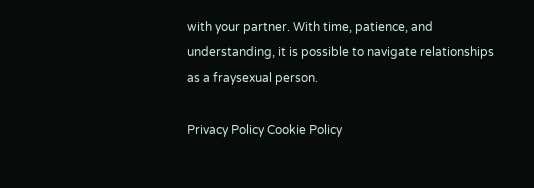with your partner. With time, patience, and understanding, it is possible to navigate relationships as a fraysexual person.

Privacy Policy Cookie Policy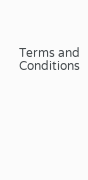Terms and Conditions